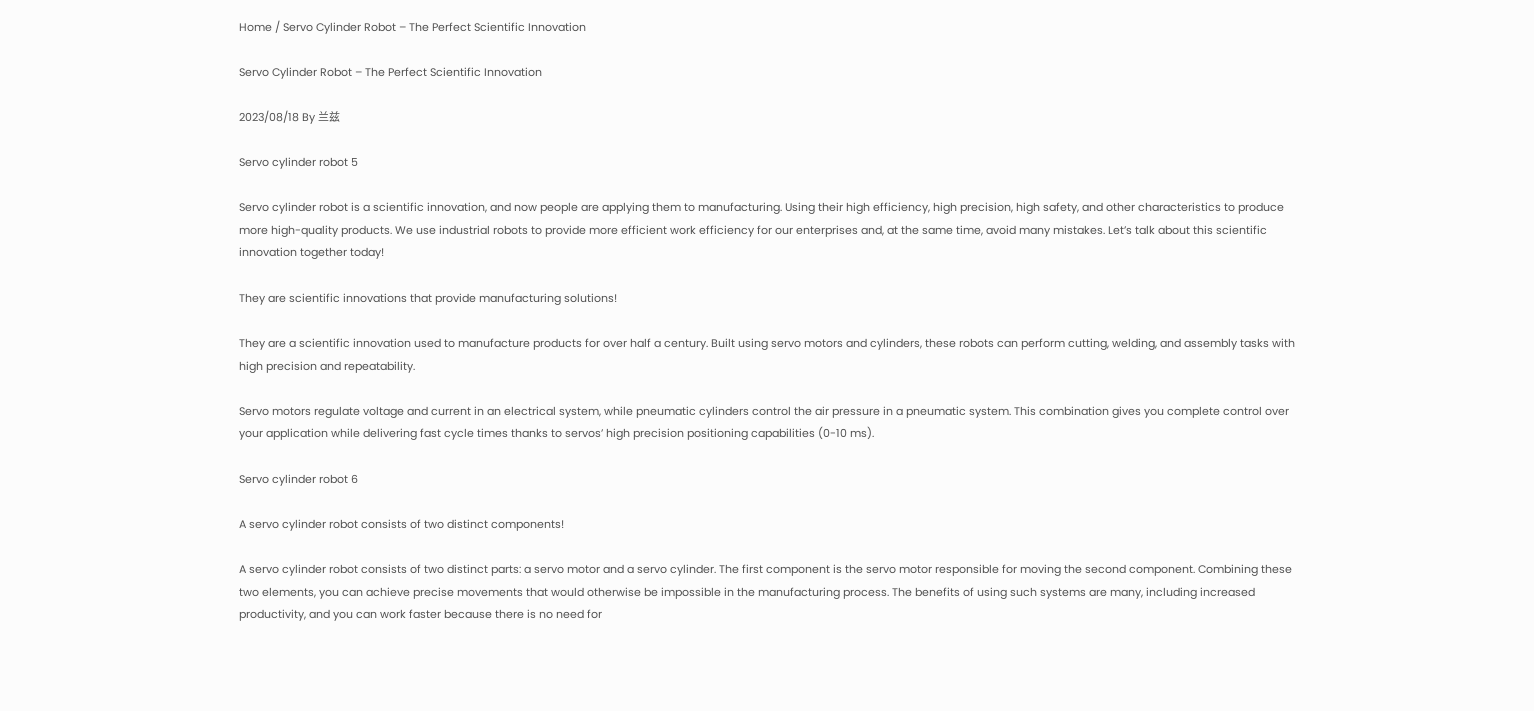Home / Servo Cylinder Robot – The Perfect Scientific Innovation

Servo Cylinder Robot – The Perfect Scientific Innovation

2023/08/18 By 兰兹

Servo cylinder robot 5

Servo cylinder robot is a scientific innovation, and now people are applying them to manufacturing. Using their high efficiency, high precision, high safety, and other characteristics to produce more high-quality products. We use industrial robots to provide more efficient work efficiency for our enterprises and, at the same time, avoid many mistakes. Let’s talk about this scientific innovation together today!

They are scientific innovations that provide manufacturing solutions!

They are a scientific innovation used to manufacture products for over half a century. Built using servo motors and cylinders, these robots can perform cutting, welding, and assembly tasks with high precision and repeatability.

Servo motors regulate voltage and current in an electrical system, while pneumatic cylinders control the air pressure in a pneumatic system. This combination gives you complete control over your application while delivering fast cycle times thanks to servos’ high precision positioning capabilities (0-10 ms).

Servo cylinder robot 6

A servo cylinder robot consists of two distinct components!

A servo cylinder robot consists of two distinct parts: a servo motor and a servo cylinder. The first component is the servo motor responsible for moving the second component. Combining these two elements, you can achieve precise movements that would otherwise be impossible in the manufacturing process. The benefits of using such systems are many, including increased productivity, and you can work faster because there is no need for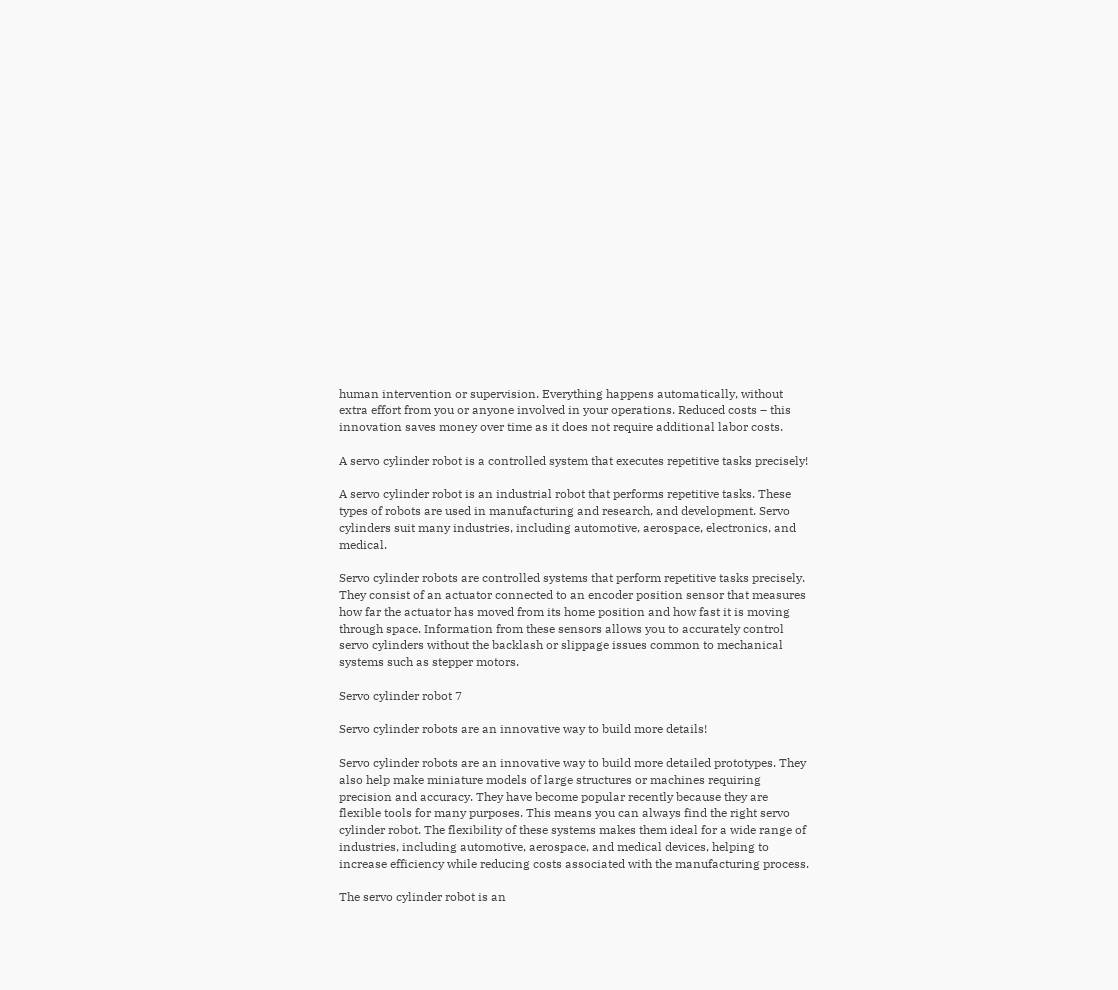human intervention or supervision. Everything happens automatically, without extra effort from you or anyone involved in your operations. Reduced costs – this innovation saves money over time as it does not require additional labor costs.

A servo cylinder robot is a controlled system that executes repetitive tasks precisely!

A servo cylinder robot is an industrial robot that performs repetitive tasks. These types of robots are used in manufacturing and research, and development. Servo cylinders suit many industries, including automotive, aerospace, electronics, and medical.

Servo cylinder robots are controlled systems that perform repetitive tasks precisely. They consist of an actuator connected to an encoder position sensor that measures how far the actuator has moved from its home position and how fast it is moving through space. Information from these sensors allows you to accurately control servo cylinders without the backlash or slippage issues common to mechanical systems such as stepper motors.

Servo cylinder robot 7

Servo cylinder robots are an innovative way to build more details!

Servo cylinder robots are an innovative way to build more detailed prototypes. They also help make miniature models of large structures or machines requiring precision and accuracy. They have become popular recently because they are flexible tools for many purposes. This means you can always find the right servo cylinder robot. The flexibility of these systems makes them ideal for a wide range of industries, including automotive, aerospace, and medical devices, helping to increase efficiency while reducing costs associated with the manufacturing process.

The servo cylinder robot is an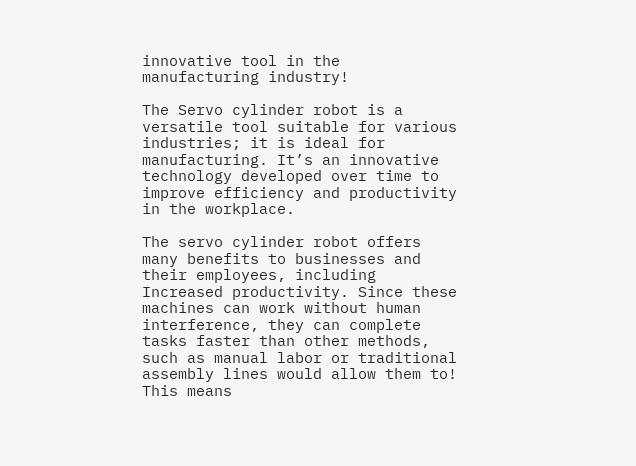innovative tool in the manufacturing industry!

The Servo cylinder robot is a versatile tool suitable for various industries; it is ideal for manufacturing. It’s an innovative technology developed over time to improve efficiency and productivity in the workplace.

The servo cylinder robot offers many benefits to businesses and their employees, including Increased productivity. Since these machines can work without human interference, they can complete tasks faster than other methods, such as manual labor or traditional assembly lines would allow them to! This means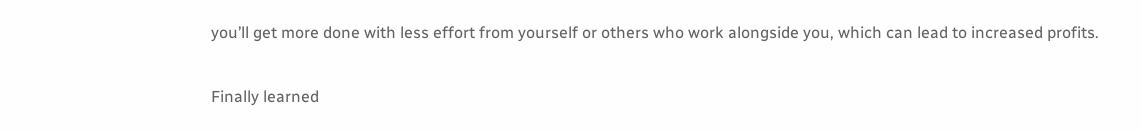you’ll get more done with less effort from yourself or others who work alongside you, which can lead to increased profits.

Finally learned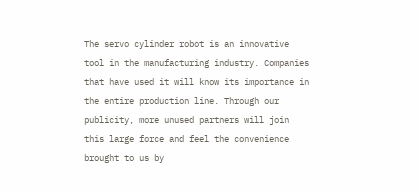The servo cylinder robot is an innovative tool in the manufacturing industry. Companies that have used it will know its importance in the entire production line. Through our publicity, more unused partners will join this large force and feel the convenience brought to us by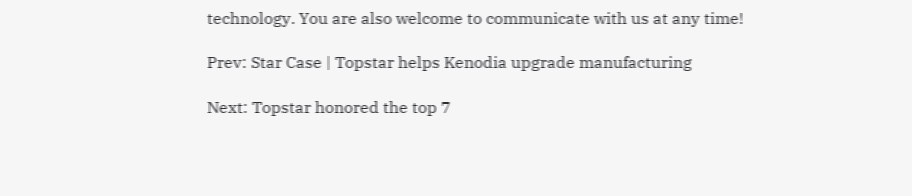technology. You are also welcome to communicate with us at any time!

Prev: Star Case | Topstar helps Kenodia upgrade manufacturing

Next: Topstar honored the top 7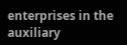enterprises in the auxiliary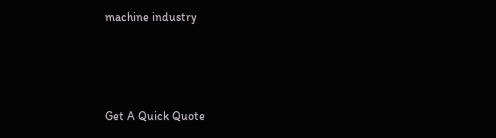machine industry



Get A Quick Quote